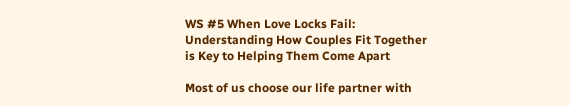WS #5 When Love Locks Fail: Understanding How Couples Fit Together is Key to Helping Them Come Apart

Most of us choose our life partner with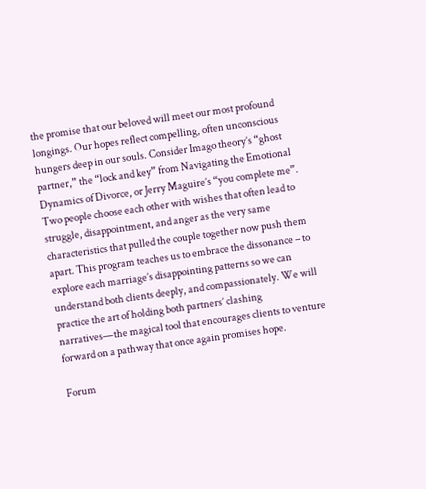the promise that our beloved will meet our most profound longings. Our hopes reflect compelling, often unconscious hungers deep in our souls. Consider Imago theory’s “ghost partner,” the “lock and key” from Navigating the Emotional Dynamics of Divorce, or Jerry Maguire’s “you complete me”. Two people choose each other with wishes that often lead to struggle, disappointment, and anger as the very same characteristics that pulled the couple together now push them apart. This program teaches us to embrace the dissonance – to explore each marriage’s disappointing patterns so we can understand both clients deeply, and compassionately. We will practice the art of holding both partners’ clashing narratives—the magical tool that encourages clients to venture forward on a pathway that once again promises hope.

Forum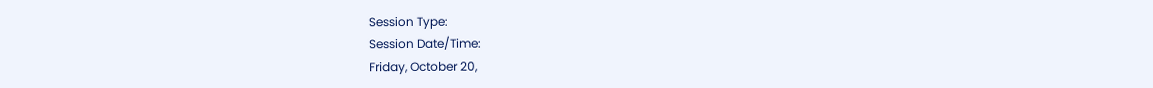Session Type:
Session Date/Time:
Friday, October 20,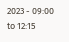2023 - 09:00 to 12:15